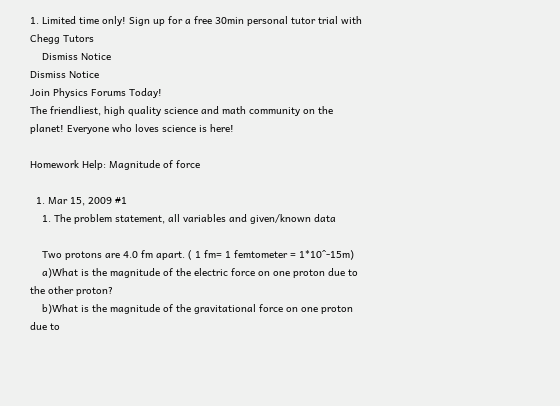1. Limited time only! Sign up for a free 30min personal tutor trial with Chegg Tutors
    Dismiss Notice
Dismiss Notice
Join Physics Forums Today!
The friendliest, high quality science and math community on the planet! Everyone who loves science is here!

Homework Help: Magnitude of force

  1. Mar 15, 2009 #1
    1. The problem statement, all variables and given/known data

    Two protons are 4.0 fm apart. ( 1 fm= 1 femtometer = 1*10^-15m)
    a)What is the magnitude of the electric force on one proton due to the other proton?
    b)What is the magnitude of the gravitational force on one proton due to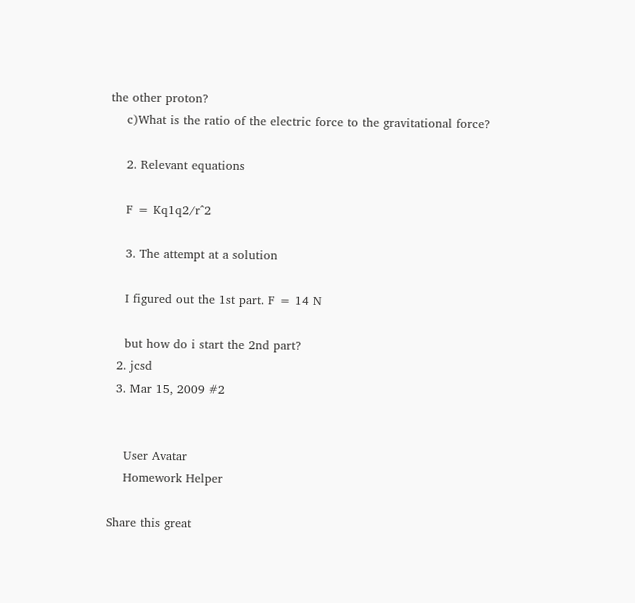the other proton?
    c)What is the ratio of the electric force to the gravitational force?

    2. Relevant equations

    F = Kq1q2/r^2

    3. The attempt at a solution

    I figured out the 1st part. F = 14 N

    but how do i start the 2nd part?
  2. jcsd
  3. Mar 15, 2009 #2


    User Avatar
    Homework Helper

Share this great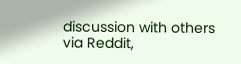discussion with others via Reddit,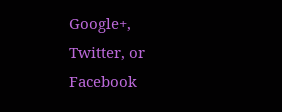Google+, Twitter, or Facebook